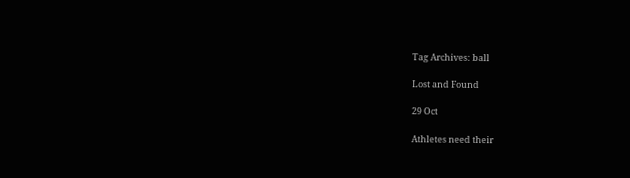Tag Archives: ball

Lost and Found

29 Oct

Athletes need their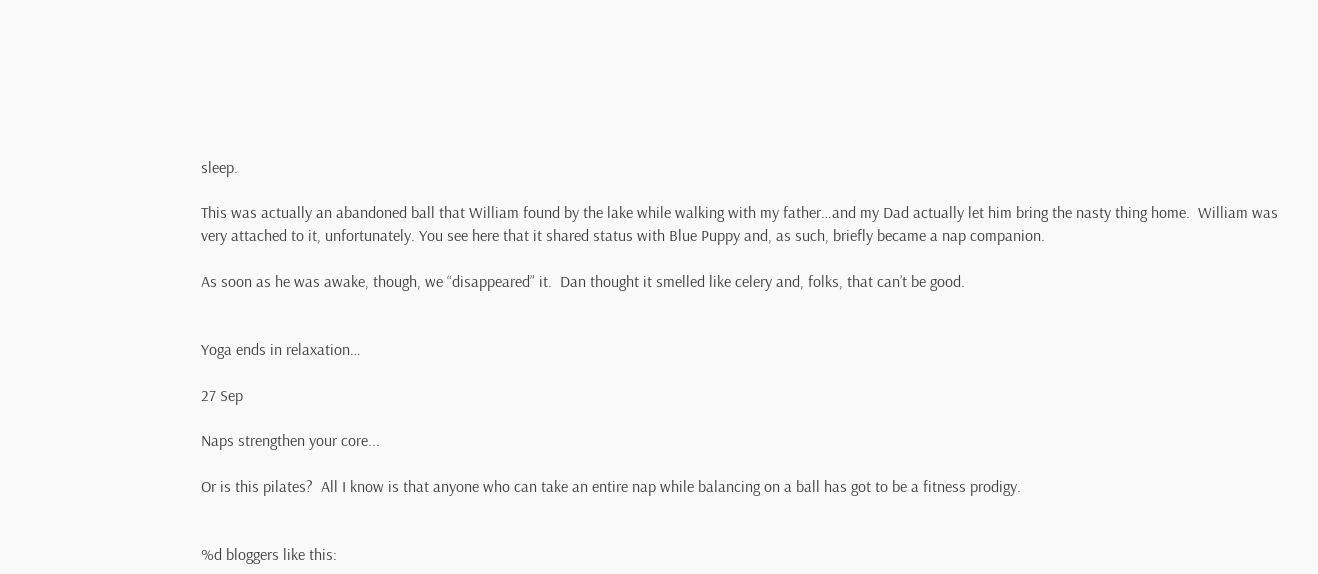sleep.

This was actually an abandoned ball that William found by the lake while walking with my father…and my Dad actually let him bring the nasty thing home.  William was very attached to it, unfortunately. You see here that it shared status with Blue Puppy and, as such, briefly became a nap companion.

As soon as he was awake, though, we “disappeared” it.  Dan thought it smelled like celery and, folks, that can’t be good.


Yoga ends in relaxation…

27 Sep

Naps strengthen your core...

Or is this pilates?  All I know is that anyone who can take an entire nap while balancing on a ball has got to be a fitness prodigy.


%d bloggers like this: